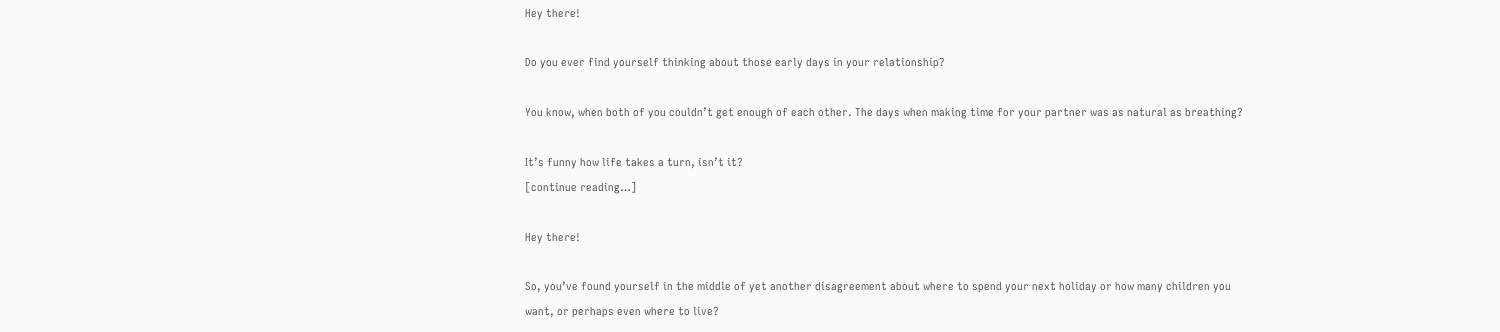Hey there!

Do you ever find yourself thinking about those early days in your relationship?

You know, when both of you couldn’t get enough of each other. The days when making time for your partner was as natural as breathing?

It’s funny how life takes a turn, isn’t it?
[continue reading…]

Hey there!

So, you’ve found yourself in the middle of yet another disagreement about where to spend your next holiday or how many children you want, or perhaps even where to live?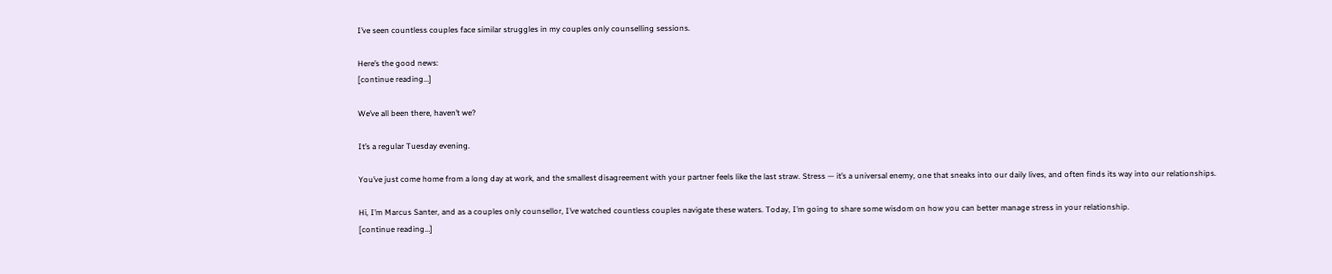I’ve seen countless couples face similar struggles in my couples only counselling sessions.

Here’s the good news:
[continue reading…]

We’ve all been there, haven’t we?

It’s a regular Tuesday evening.

You’ve just come home from a long day at work, and the smallest disagreement with your partner feels like the last straw. Stress — it’s a universal enemy, one that sneaks into our daily lives, and often finds its way into our relationships.

Hi, I’m Marcus Santer, and as a couples only counsellor, I’ve watched countless couples navigate these waters. Today, I’m going to share some wisdom on how you can better manage stress in your relationship.
[continue reading…]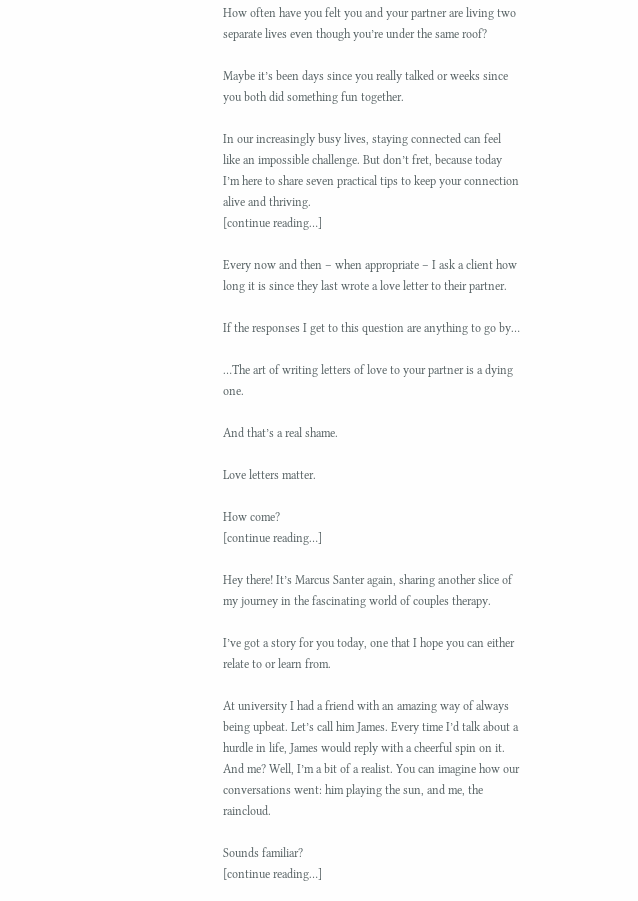How often have you felt you and your partner are living two separate lives even though you’re under the same roof?

Maybe it’s been days since you really talked or weeks since you both did something fun together.

In our increasingly busy lives, staying connected can feel like an impossible challenge. But don’t fret, because today I’m here to share seven practical tips to keep your connection alive and thriving.
[continue reading…]

Every now and then – when appropriate – I ask a client how long it is since they last wrote a love letter to their partner.

If the responses I get to this question are anything to go by…

…The art of writing letters of love to your partner is a dying one.

And that’s a real shame.

Love letters matter.

How come?
[continue reading…]

Hey there! It’s Marcus Santer again, sharing another slice of my journey in the fascinating world of couples therapy.

I’ve got a story for you today, one that I hope you can either relate to or learn from.

At university I had a friend with an amazing way of always being upbeat. Let’s call him James. Every time I’d talk about a hurdle in life, James would reply with a cheerful spin on it. And me? Well, I’m a bit of a realist. You can imagine how our conversations went: him playing the sun, and me, the raincloud.

Sounds familiar?
[continue reading…]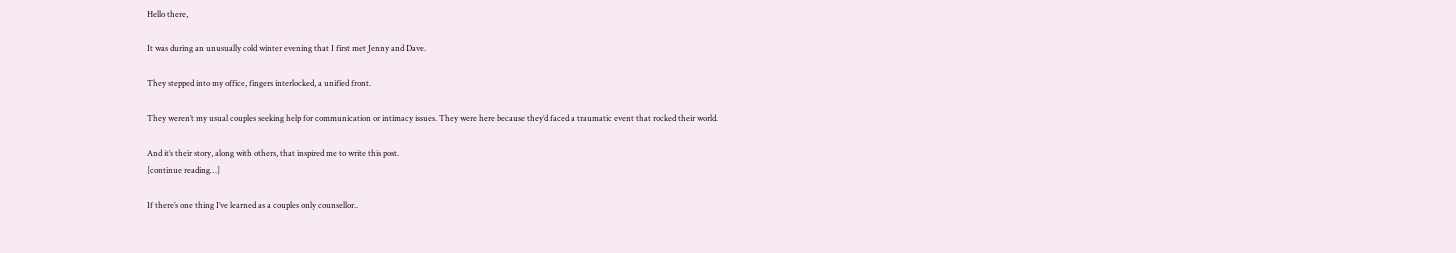Hello there,

It was during an unusually cold winter evening that I first met Jenny and Dave.

They stepped into my office, fingers interlocked, a unified front.

They weren’t my usual couples seeking help for communication or intimacy issues. They were here because they’d faced a traumatic event that rocked their world.

And it’s their story, along with others, that inspired me to write this post.
[continue reading…]

If there’s one thing I’ve learned as a couples only counsellor..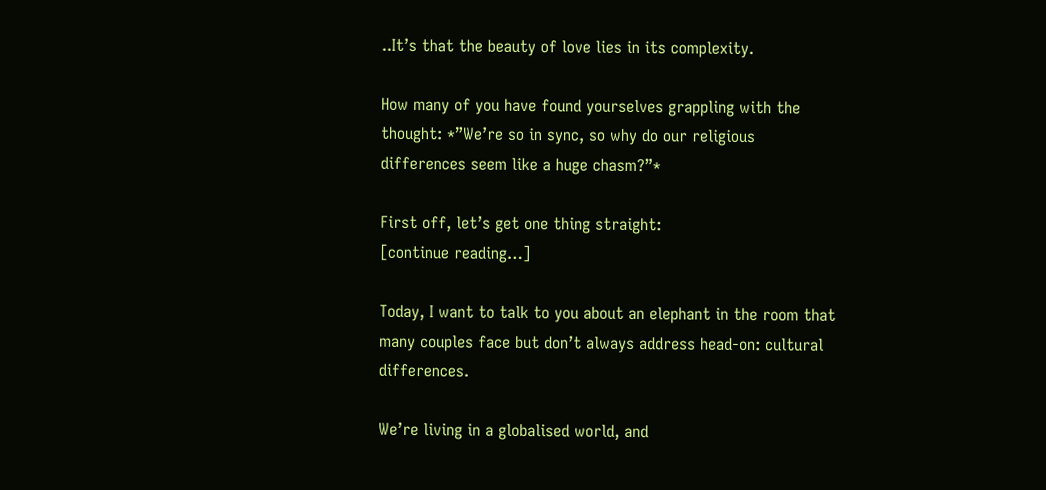..It’s that the beauty of love lies in its complexity.

How many of you have found yourselves grappling with the thought: *”We’re so in sync, so why do our religious differences seem like a huge chasm?”*

First off, let’s get one thing straight:
[continue reading…]

Today, I want to talk to you about an elephant in the room that many couples face but don’t always address head-on: cultural differences.

We’re living in a globalised world, and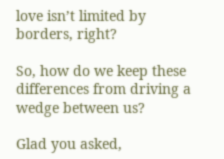love isn’t limited by borders, right?

So, how do we keep these differences from driving a wedge between us?

Glad you asked,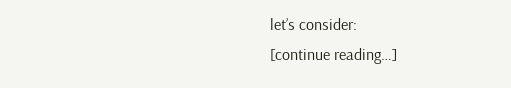let’s consider:
[continue reading…]